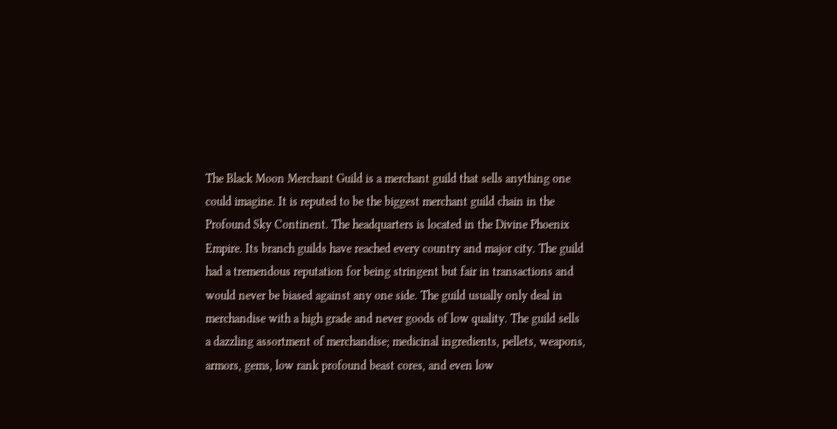The Black Moon Merchant Guild is a merchant guild that sells anything one could imagine. It is reputed to be the biggest merchant guild chain in the Profound Sky Continent. The headquarters is located in the Divine Phoenix Empire. Its branch guilds have reached every country and major city. The guild had a tremendous reputation for being stringent but fair in transactions and would never be biased against any one side. The guild usually only deal in merchandise with a high grade and never goods of low quality. The guild sells a dazzling assortment of merchandise; medicinal ingredients, pellets, weapons, armors, gems, low rank profound beast cores, and even low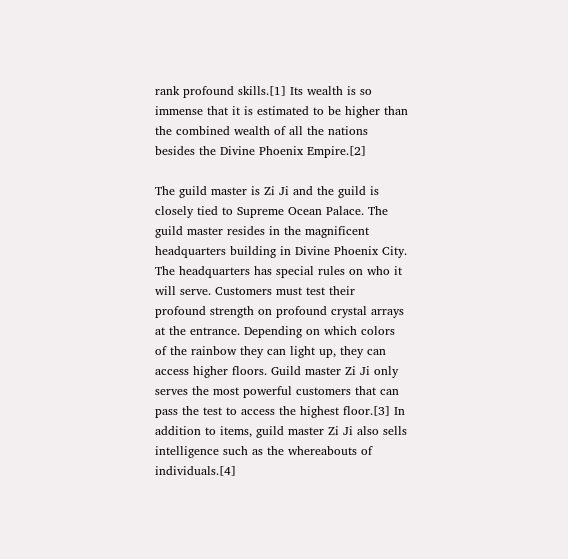rank profound skills.[1] Its wealth is so immense that it is estimated to be higher than the combined wealth of all the nations besides the Divine Phoenix Empire.[2]

The guild master is Zi Ji and the guild is closely tied to Supreme Ocean Palace. The guild master resides in the magnificent headquarters building in Divine Phoenix City. The headquarters has special rules on who it will serve. Customers must test their profound strength on profound crystal arrays at the entrance. Depending on which colors of the rainbow they can light up, they can access higher floors. Guild master Zi Ji only serves the most powerful customers that can pass the test to access the highest floor.[3] In addition to items, guild master Zi Ji also sells intelligence such as the whereabouts of individuals.[4]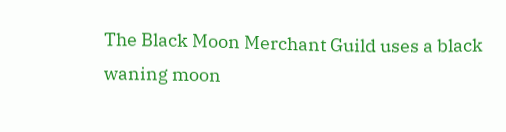The Black Moon Merchant Guild uses a black waning moon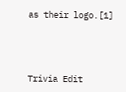as their logo.[1]




Trivia Edit